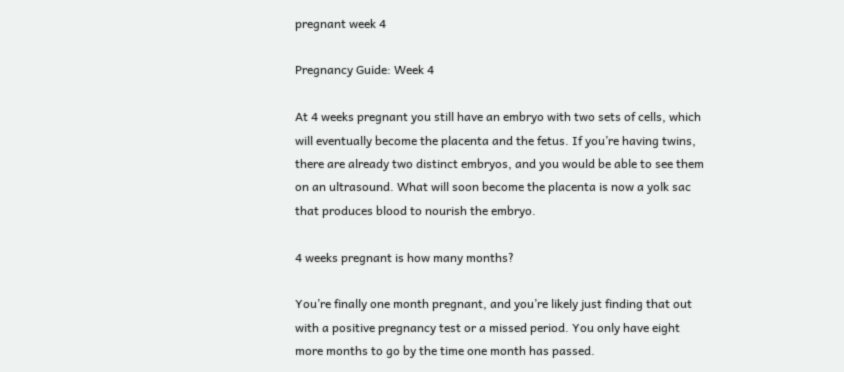pregnant week 4

Pregnancy Guide: Week 4

At 4 weeks pregnant you still have an embryo with two sets of cells, which will eventually become the placenta and the fetus. If you’re having twins, there are already two distinct embryos, and you would be able to see them on an ultrasound. What will soon become the placenta is now a yolk sac that produces blood to nourish the embryo.

4 weeks pregnant is how many months?

You’re finally one month pregnant, and you’re likely just finding that out with a positive pregnancy test or a missed period. You only have eight more months to go by the time one month has passed.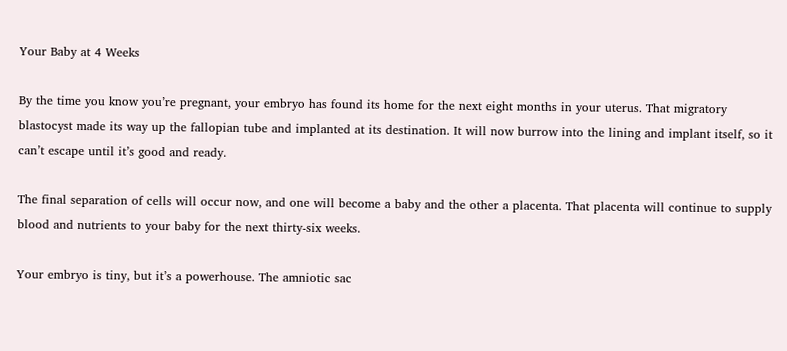Your Baby at 4 Weeks

By the time you know you’re pregnant, your embryo has found its home for the next eight months in your uterus. That migratory blastocyst made its way up the fallopian tube and implanted at its destination. It will now burrow into the lining and implant itself, so it can’t escape until it’s good and ready.

The final separation of cells will occur now, and one will become a baby and the other a placenta. That placenta will continue to supply blood and nutrients to your baby for the next thirty-six weeks.

Your embryo is tiny, but it’s a powerhouse. The amniotic sac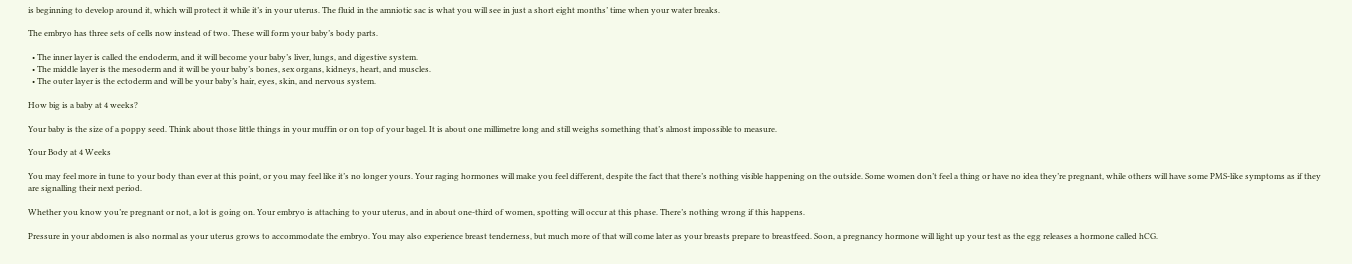is beginning to develop around it, which will protect it while it’s in your uterus. The fluid in the amniotic sac is what you will see in just a short eight months’ time when your water breaks.

The embryo has three sets of cells now instead of two. These will form your baby’s body parts.

  • The inner layer is called the endoderm, and it will become your baby’s liver, lungs, and digestive system.
  • The middle layer is the mesoderm and it will be your baby’s bones, sex organs, kidneys, heart, and muscles.
  • The outer layer is the ectoderm and will be your baby’s hair, eyes, skin, and nervous system.

How big is a baby at 4 weeks?

Your baby is the size of a poppy seed. Think about those little things in your muffin or on top of your bagel. It is about one millimetre long and still weighs something that’s almost impossible to measure.

Your Body at 4 Weeks

You may feel more in tune to your body than ever at this point, or you may feel like it’s no longer yours. Your raging hormones will make you feel different, despite the fact that there’s nothing visible happening on the outside. Some women don’t feel a thing or have no idea they’re pregnant, while others will have some PMS-like symptoms as if they are signalling their next period.

Whether you know you’re pregnant or not, a lot is going on. Your embryo is attaching to your uterus, and in about one-third of women, spotting will occur at this phase. There’s nothing wrong if this happens.

Pressure in your abdomen is also normal as your uterus grows to accommodate the embryo. You may also experience breast tenderness, but much more of that will come later as your breasts prepare to breastfeed. Soon, a pregnancy hormone will light up your test as the egg releases a hormone called hCG.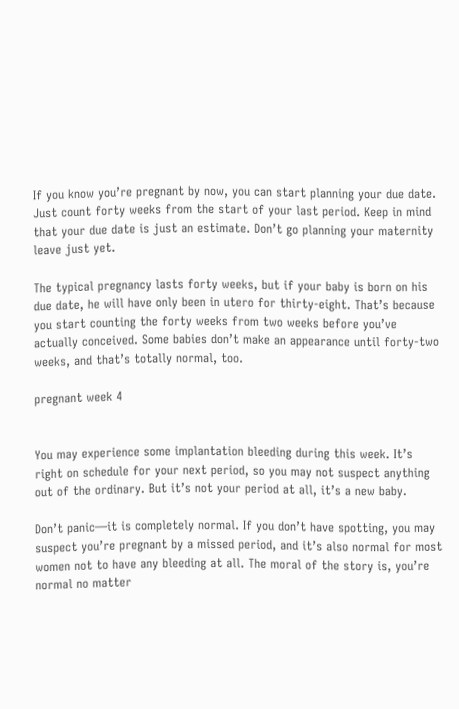If you know you’re pregnant by now, you can start planning your due date. Just count forty weeks from the start of your last period. Keep in mind that your due date is just an estimate. Don’t go planning your maternity leave just yet.

The typical pregnancy lasts forty weeks, but if your baby is born on his due date, he will have only been in utero for thirty-eight. That’s because you start counting the forty weeks from two weeks before you’ve actually conceived. Some babies don’t make an appearance until forty-two weeks, and that’s totally normal, too.

pregnant week 4


You may experience some implantation bleeding during this week. It’s right on schedule for your next period, so you may not suspect anything out of the ordinary. But it’s not your period at all, it’s a new baby.

Don’t panic—it is completely normal. If you don’t have spotting, you may suspect you’re pregnant by a missed period, and it’s also normal for most women not to have any bleeding at all. The moral of the story is, you’re normal no matter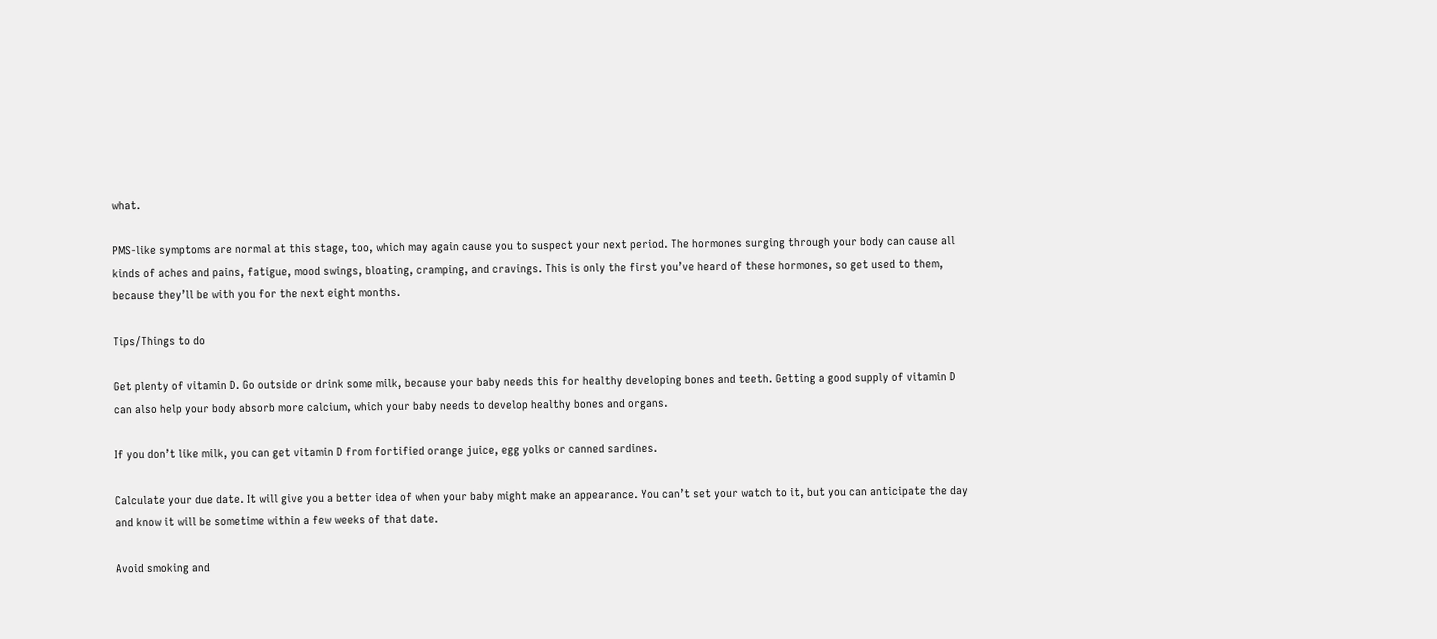what.

PMS-like symptoms are normal at this stage, too, which may again cause you to suspect your next period. The hormones surging through your body can cause all kinds of aches and pains, fatigue, mood swings, bloating, cramping, and cravings. This is only the first you’ve heard of these hormones, so get used to them, because they’ll be with you for the next eight months.

Tips/Things to do

Get plenty of vitamin D. Go outside or drink some milk, because your baby needs this for healthy developing bones and teeth. Getting a good supply of vitamin D can also help your body absorb more calcium, which your baby needs to develop healthy bones and organs.

If you don’t like milk, you can get vitamin D from fortified orange juice, egg yolks or canned sardines.

Calculate your due date. It will give you a better idea of when your baby might make an appearance. You can’t set your watch to it, but you can anticipate the day and know it will be sometime within a few weeks of that date.

Avoid smoking and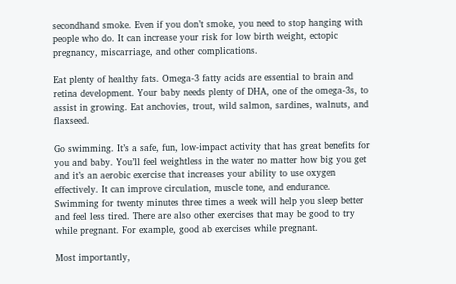secondhand smoke. Even if you don’t smoke, you need to stop hanging with people who do. It can increase your risk for low birth weight, ectopic pregnancy, miscarriage, and other complications.

Eat plenty of healthy fats. Omega-3 fatty acids are essential to brain and retina development. Your baby needs plenty of DHA, one of the omega-3s, to assist in growing. Eat anchovies, trout, wild salmon, sardines, walnuts, and flaxseed.

Go swimming. It’s a safe, fun, low-impact activity that has great benefits for you and baby. You’ll feel weightless in the water no matter how big you get and it’s an aerobic exercise that increases your ability to use oxygen effectively. It can improve circulation, muscle tone, and endurance. Swimming for twenty minutes three times a week will help you sleep better and feel less tired. There are also other exercises that may be good to try while pregnant. For example, good ab exercises while pregnant.

Most importantly,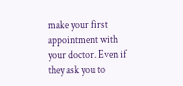make your first appointment with your doctor. Even if they ask you to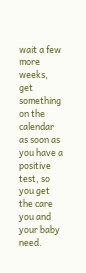wait a few more weeks, get something on the calendar as soon as you have a positive test, so you get the care you and your baby need.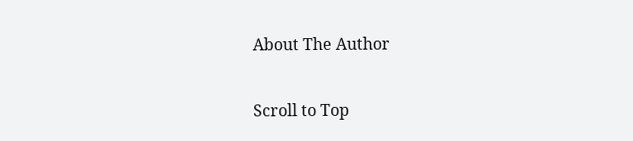About The Author

Scroll to Top